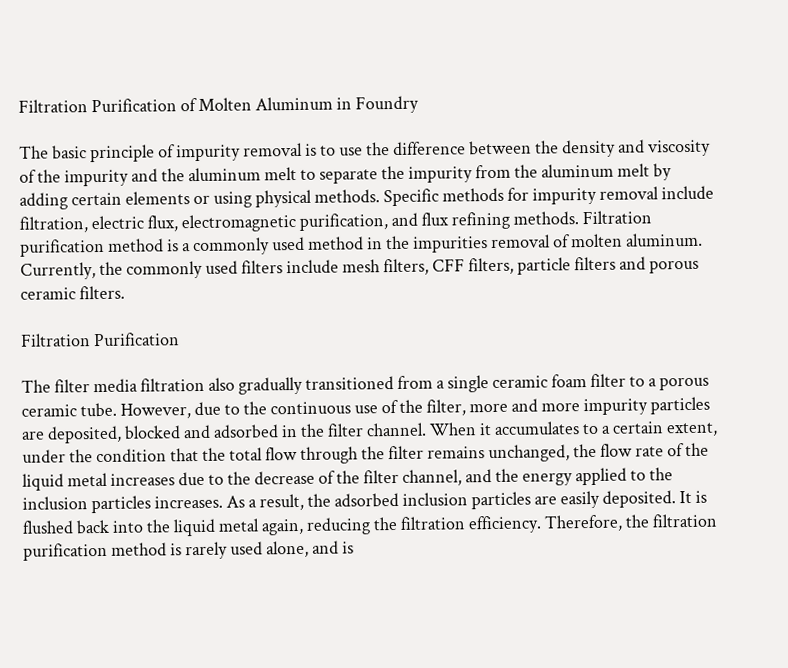Filtration Purification of Molten Aluminum in Foundry

The basic principle of impurity removal is to use the difference between the density and viscosity of the impurity and the aluminum melt to separate the impurity from the aluminum melt by adding certain elements or using physical methods. Specific methods for impurity removal include filtration, electric flux, electromagnetic purification, and flux refining methods. Filtration purification method is a commonly used method in the impurities removal of molten aluminum. Currently, the commonly used filters include mesh filters, CFF filters, particle filters and porous ceramic filters.

Filtration Purification

The filter media filtration also gradually transitioned from a single ceramic foam filter to a porous ceramic tube. However, due to the continuous use of the filter, more and more impurity particles are deposited, blocked and adsorbed in the filter channel. When it accumulates to a certain extent, under the condition that the total flow through the filter remains unchanged, the flow rate of the liquid metal increases due to the decrease of the filter channel, and the energy applied to the inclusion particles increases. As a result, the adsorbed inclusion particles are easily deposited. It is flushed back into the liquid metal again, reducing the filtration efficiency. Therefore, the filtration purification method is rarely used alone, and is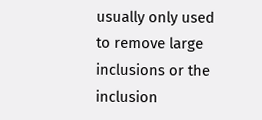usually only used to remove large inclusions or the inclusion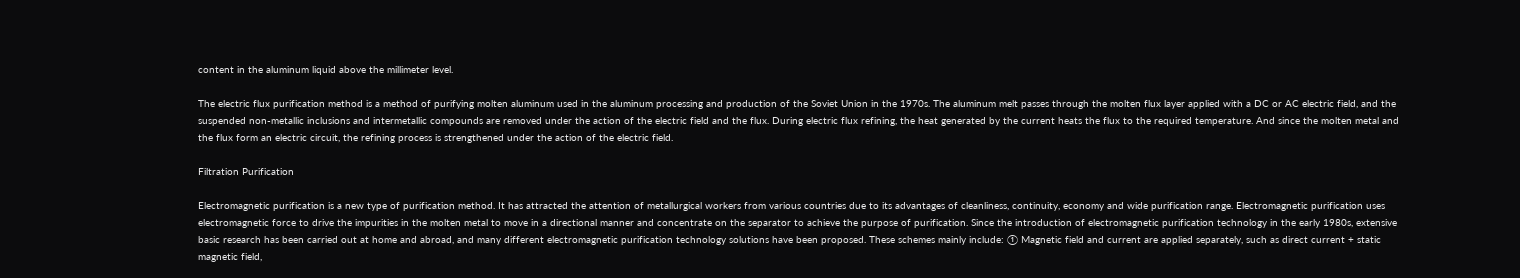content in the aluminum liquid above the millimeter level.

The electric flux purification method is a method of purifying molten aluminum used in the aluminum processing and production of the Soviet Union in the 1970s. The aluminum melt passes through the molten flux layer applied with a DC or AC electric field, and the suspended non-metallic inclusions and intermetallic compounds are removed under the action of the electric field and the flux. During electric flux refining, the heat generated by the current heats the flux to the required temperature. And since the molten metal and the flux form an electric circuit, the refining process is strengthened under the action of the electric field.

Filtration Purification

Electromagnetic purification is a new type of purification method. It has attracted the attention of metallurgical workers from various countries due to its advantages of cleanliness, continuity, economy and wide purification range. Electromagnetic purification uses electromagnetic force to drive the impurities in the molten metal to move in a directional manner and concentrate on the separator to achieve the purpose of purification. Since the introduction of electromagnetic purification technology in the early 1980s, extensive basic research has been carried out at home and abroad, and many different electromagnetic purification technology solutions have been proposed. These schemes mainly include: ① Magnetic field and current are applied separately, such as direct current + static magnetic field,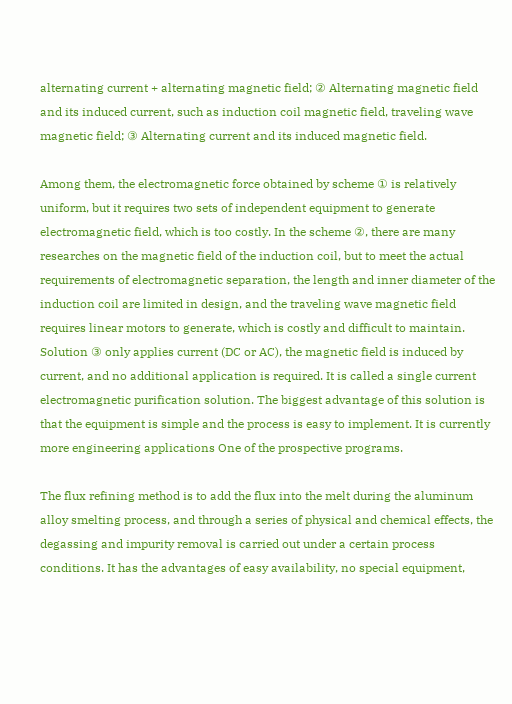alternating current + alternating magnetic field; ② Alternating magnetic field and its induced current, such as induction coil magnetic field, traveling wave magnetic field; ③ Alternating current and its induced magnetic field.

Among them, the electromagnetic force obtained by scheme ① is relatively uniform, but it requires two sets of independent equipment to generate electromagnetic field, which is too costly. In the scheme ②, there are many researches on the magnetic field of the induction coil, but to meet the actual requirements of electromagnetic separation, the length and inner diameter of the induction coil are limited in design, and the traveling wave magnetic field requires linear motors to generate, which is costly and difficult to maintain. Solution ③ only applies current (DC or AC), the magnetic field is induced by current, and no additional application is required. It is called a single current electromagnetic purification solution. The biggest advantage of this solution is that the equipment is simple and the process is easy to implement. It is currently more engineering applications One of the prospective programs.

The flux refining method is to add the flux into the melt during the aluminum alloy smelting process, and through a series of physical and chemical effects, the degassing and impurity removal is carried out under a certain process conditions. It has the advantages of easy availability, no special equipment,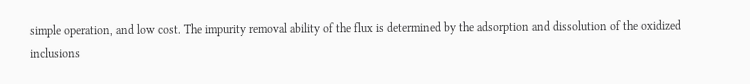simple operation, and low cost. The impurity removal ability of the flux is determined by the adsorption and dissolution of the oxidized inclusions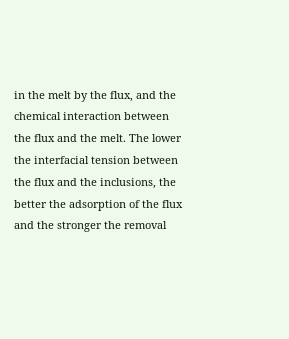in the melt by the flux, and the chemical interaction between the flux and the melt. The lower the interfacial tension between the flux and the inclusions, the better the adsorption of the flux and the stronger the removal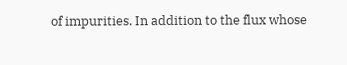of impurities. In addition to the flux whose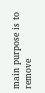main purpose is to remove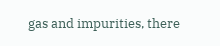gas and impurities, there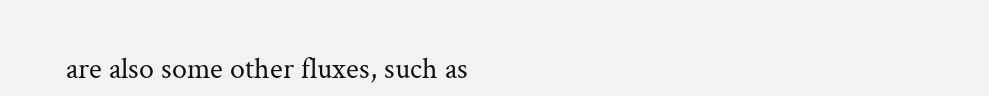are also some other fluxes, such as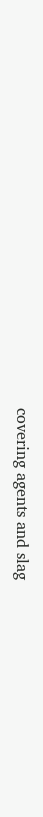covering agents and slag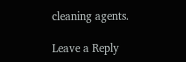cleaning agents.

Leave a Reply